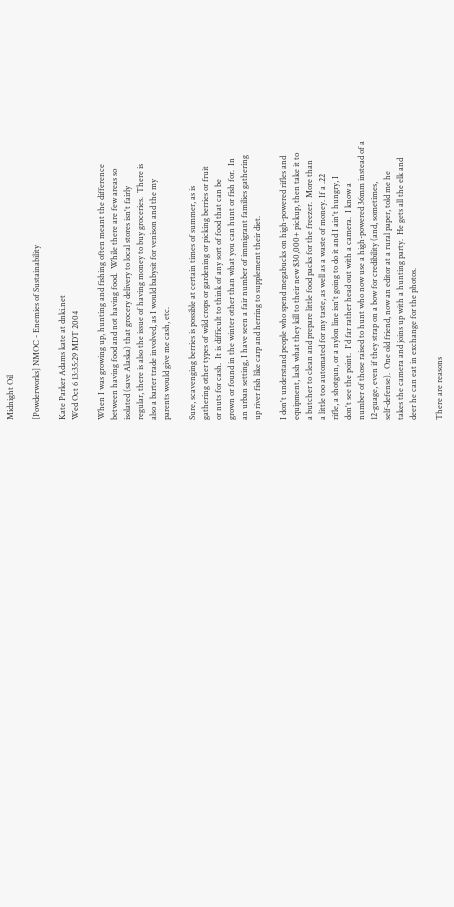Midnight Oil

[Powderworks] NMOC - Enemies of Sustainability

Kate Parker Adams kate at dnki.net
Wed Oct 6 13:35:29 MDT 2004

When I was growing up, hunting and fishing often meant the difference
between having food and not having food.  While there are few areas so
isolated (save Alaska) that grocery delivery to local stores isn't fairly
regular, there is also the issue of having money to buy groceries.  There is
also a barter trade involved, as I would babysit for venison and the my
parents would give me cash, etc.

Sure, scavenging berries is possible at certain times of summer, as is
gathering other types of wild crops or gardening or picking berries or fruit
or nuts for cash.  It is difficult to think of any sort of food that can be
grown or found in the winter other than what you can hunt or fish for.  In
an urban setting, I have seen a fair number of immigrant families gathering
up river fish like carp and herring to supplement their diet.

I don't understand people who spend megabucks on high-powered rifles and
equipment, lash what they kill to their new $30,000+ pickup, then take it to
a butcher to clean and prepare little food packs for the freezer.  More than
a little too automated for my taste, as well as a waste of money. If a .22
rifle, a shotgun, or a nylon line isn't going to do it and I ain't hungry, I
don't see the point.  I'd far rather head out with a camera.  I know a
number of those raised to hunt who now use a high-powered 36mm instead of a
12-guage, even if they strap on a bow for credibility (and, sometimes,
self-defense).  One old friend, now an editor at a rural paper, told me he
takes the camera and joins up with a hunting party.  He gets all the elk and
deer he can eat in exchange for the photos.

There are reasons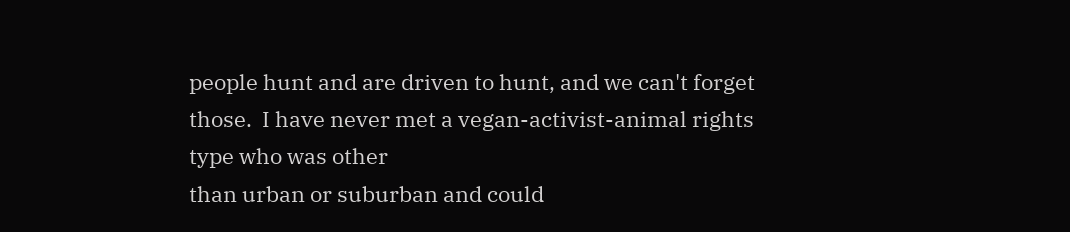people hunt and are driven to hunt, and we can't forget
those.  I have never met a vegan-activist-animal rights type who was other
than urban or suburban and could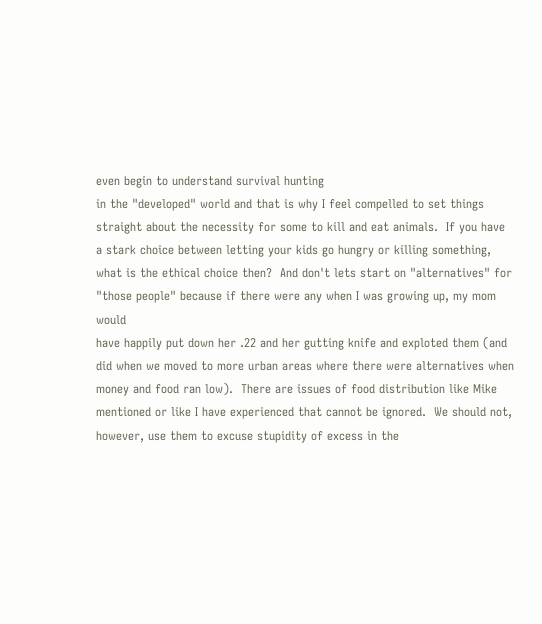even begin to understand survival hunting
in the "developed" world and that is why I feel compelled to set things
straight about the necessity for some to kill and eat animals.  If you have
a stark choice between letting your kids go hungry or killing something,
what is the ethical choice then?  And don't lets start on "alternatives" for
"those people" because if there were any when I was growing up, my mom would
have happily put down her .22 and her gutting knife and exploted them (and
did when we moved to more urban areas where there were alternatives when
money and food ran low).  There are issues of food distribution like Mike
mentioned or like I have experienced that cannot be ignored.  We should not,
however, use them to excuse stupidity of excess in the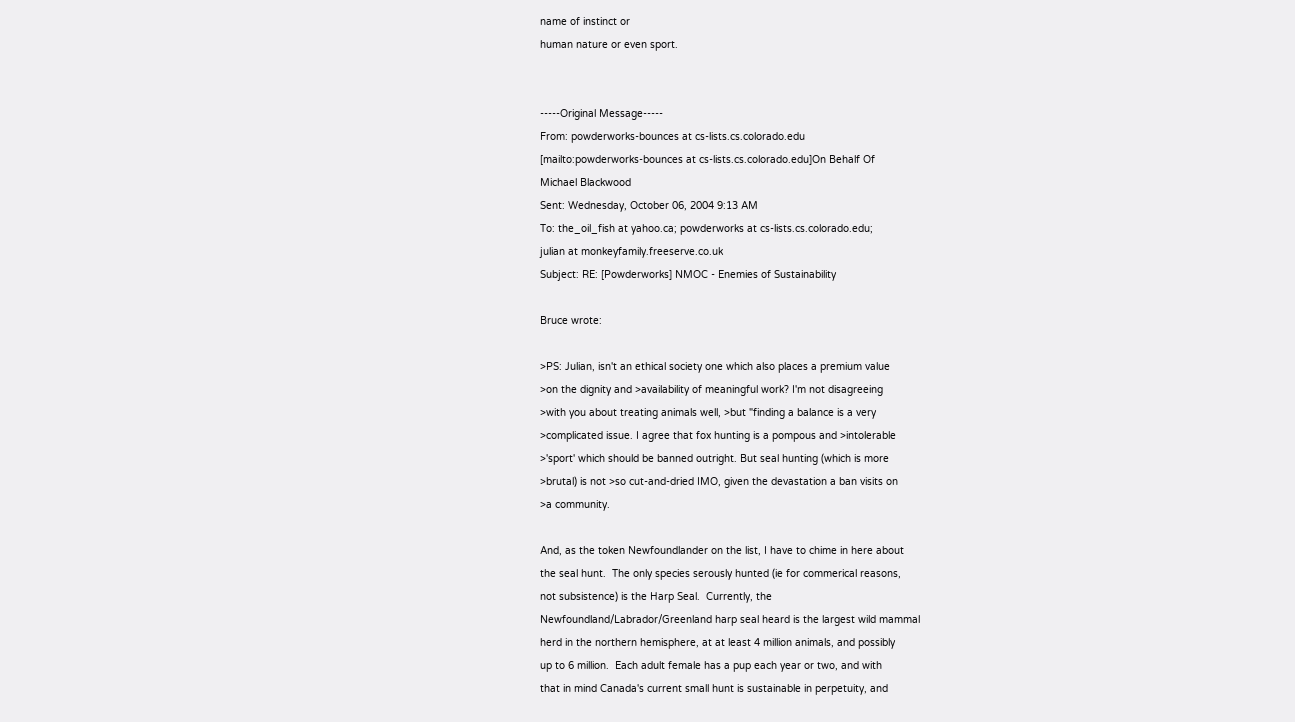name of instinct or
human nature or even sport.


-----Original Message-----
From: powderworks-bounces at cs-lists.cs.colorado.edu
[mailto:powderworks-bounces at cs-lists.cs.colorado.edu]On Behalf Of
Michael Blackwood
Sent: Wednesday, October 06, 2004 9:13 AM
To: the_oil_fish at yahoo.ca; powderworks at cs-lists.cs.colorado.edu;
julian at monkeyfamily.freeserve.co.uk
Subject: RE: [Powderworks] NMOC - Enemies of Sustainability

Bruce wrote:

>PS: Julian, isn't an ethical society one which also places a premium value
>on the dignity and >availability of meaningful work? I'm not disagreeing
>with you about treating animals well, >but "finding a balance is a very
>complicated issue. I agree that fox hunting is a pompous and >intolerable
>'sport' which should be banned outright. But seal hunting (which is more
>brutal) is not >so cut-and-dried IMO, given the devastation a ban visits on
>a community.

And, as the token Newfoundlander on the list, I have to chime in here about
the seal hunt.  The only species serously hunted (ie for commerical reasons,
not subsistence) is the Harp Seal.  Currently, the
Newfoundland/Labrador/Greenland harp seal heard is the largest wild mammal
herd in the northern hemisphere, at at least 4 million animals, and possibly
up to 6 million.  Each adult female has a pup each year or two, and with
that in mind Canada's current small hunt is sustainable in perpetuity, and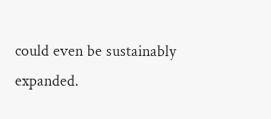could even be sustainably expanded.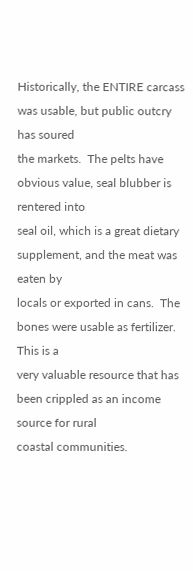Historically, the ENTIRE carcass was usable, but public outcry has soured
the markets.  The pelts have obvious value, seal blubber is rentered into
seal oil, which is a great dietary supplement, and the meat was eaten by
locals or exported in cans.  The bones were usable as fertilizer.  This is a
very valuable resource that has been crippled as an income source for rural
coastal communities.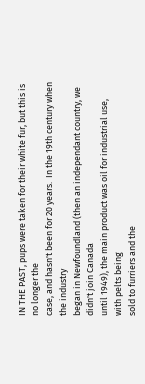IN THE PAST, pups were taken for their white fur, but this is no longer the
case, and hasn't been for 20 years.  In the 19th century when the industry
began in Newfoundland (then an independant country, we didn't join Canada
until 1949), the main product was oil for industrial use, with pelts being
sold to furriers and the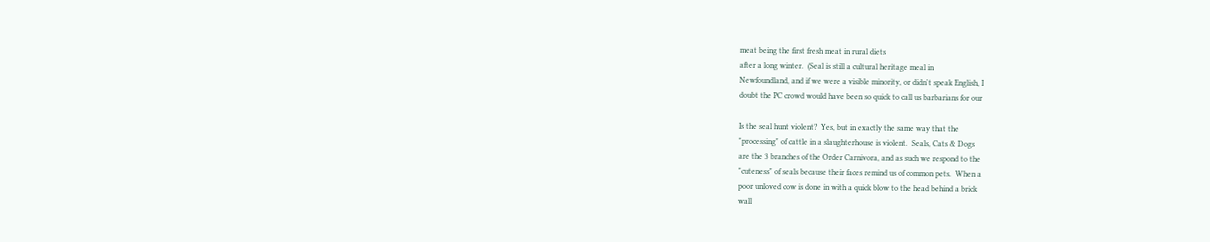meat being the first fresh meat in rural diets
after a long winter.  (Seal is still a cultural heritage meal in
Newfoundland, and if we were a visible minority, or didn't speak English, I
doubt the PC crowd would have been so quick to call us barbarians for our

Is the seal hunt violent?  Yes, but in exactly the same way that the
"processing" of cattle in a slaughterhouse is violent.  Seals, Cats & Dogs
are the 3 branches of the Order Carnivora, and as such we respond to the
"cuteness" of seals because their faces remind us of common pets.  When a
poor unloved cow is done in with a quick blow to the head behind a brick
wall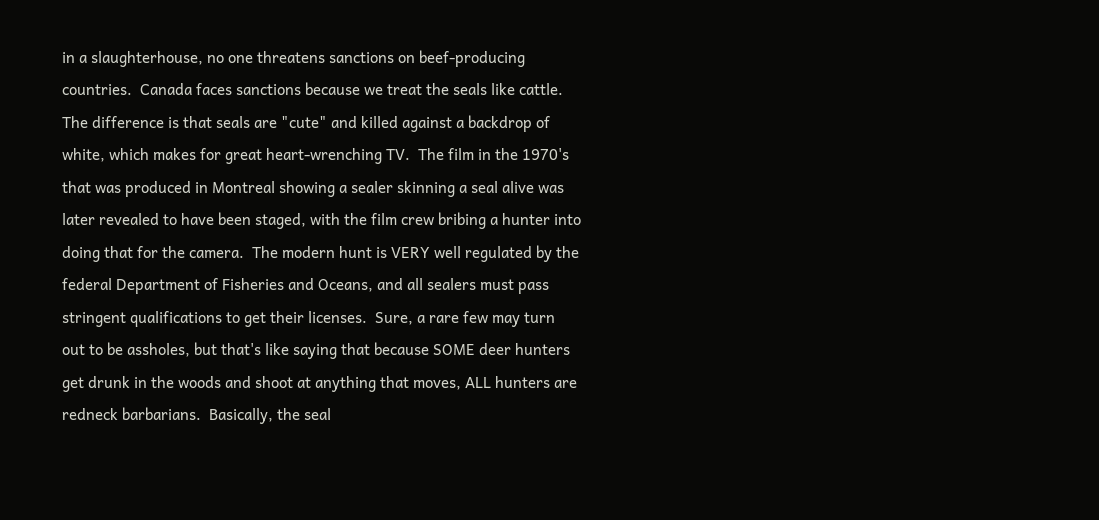in a slaughterhouse, no one threatens sanctions on beef-producing
countries.  Canada faces sanctions because we treat the seals like cattle.
The difference is that seals are "cute" and killed against a backdrop of
white, which makes for great heart-wrenching TV.  The film in the 1970's
that was produced in Montreal showing a sealer skinning a seal alive was
later revealed to have been staged, with the film crew bribing a hunter into
doing that for the camera.  The modern hunt is VERY well regulated by the
federal Department of Fisheries and Oceans, and all sealers must pass
stringent qualifications to get their licenses.  Sure, a rare few may turn
out to be assholes, but that's like saying that because SOME deer hunters
get drunk in the woods and shoot at anything that moves, ALL hunters are
redneck barbarians.  Basically, the seal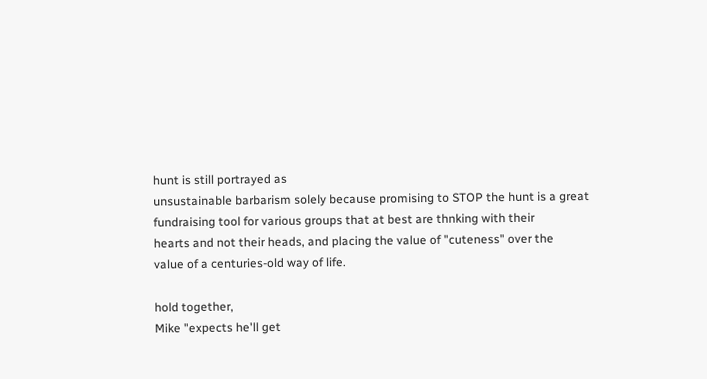hunt is still portrayed as
unsustainable barbarism solely because promising to STOP the hunt is a great
fundraising tool for various groups that at best are thnking with their
hearts and not their heads, and placing the value of "cuteness" over the
value of a centuries-old way of life.

hold together,
Mike "expects he'll get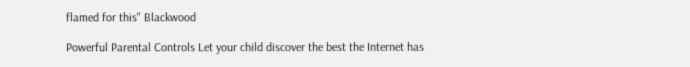flamed for this" Blackwood

Powerful Parental Controls Let your child discover the best the Internet has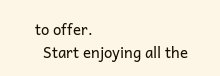to offer.
  Start enjoying all the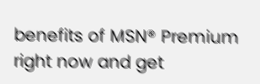benefits of MSN® Premium right now and get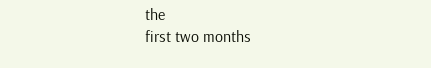the
first two months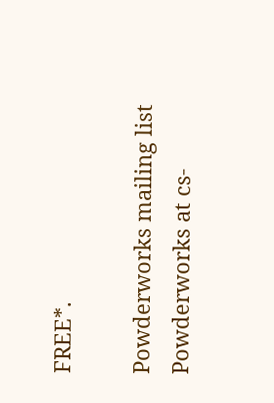FREE*.

Powderworks mailing list
Powderworks at cs-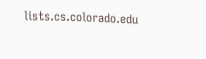lists.cs.colorado.edu